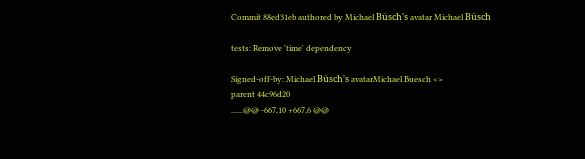Commit 88ed31eb authored by Michael Büsch's avatar Michael Büsch

tests: Remove 'time' dependency

Signed-off-by: Michael Büsch's avatarMichael Buesch <>
parent 44c96d20
......@@ -667,10 +667,6 @@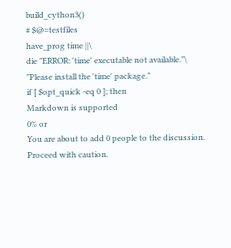build_cython3()
# $@=testfiles
have_prog time ||\
die "ERROR: 'time' executable not available."\
"Please install the 'time' package."
if [ $opt_quick -eq 0 ]; then
Markdown is supported
0% or
You are about to add 0 people to the discussion. Proceed with caution.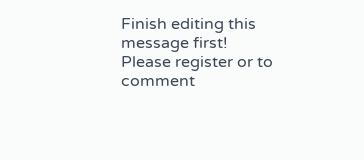Finish editing this message first!
Please register or to comment